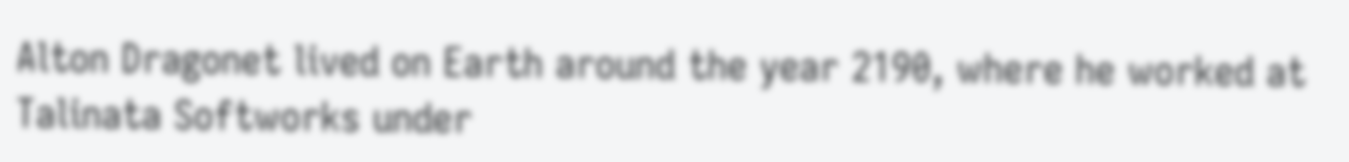Alton Dragonet lived on Earth around the year 2190, where he worked at Talinata Softworks under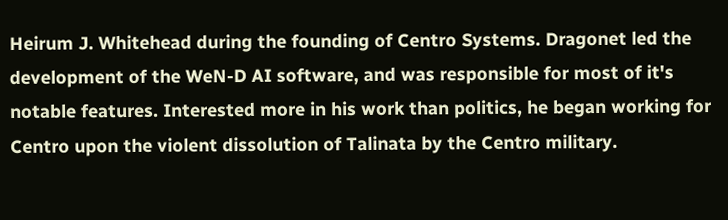Heirum J. Whitehead during the founding of Centro Systems. Dragonet led the development of the WeN-D AI software, and was responsible for most of it's notable features. Interested more in his work than politics, he began working for Centro upon the violent dissolution of Talinata by the Centro military.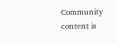Community content is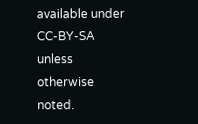available under CC-BY-SA unless otherwise noted.